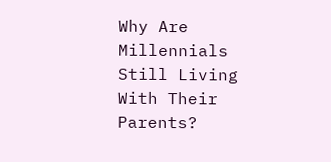Why Are Millennials Still Living With Their Parents?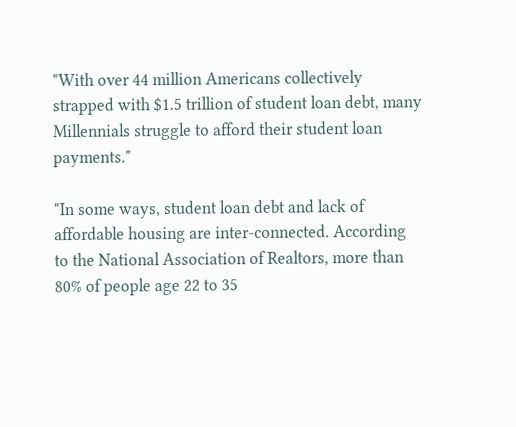"With over 44 million Americans collectively strapped with $1.5 trillion of student loan debt, many Millennials struggle to afford their student loan payments."

"In some ways, student loan debt and lack of affordable housing are inter-connected. According to the National Association of Realtors, more than 80% of people age 22 to 35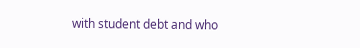with student debt and who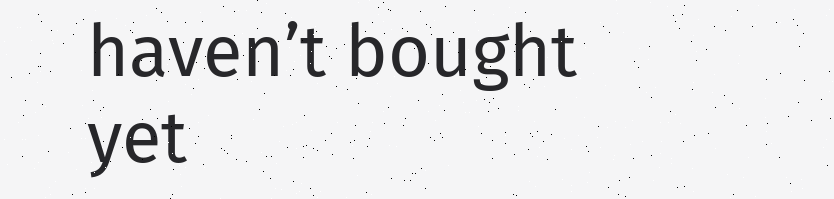haven’t bought yet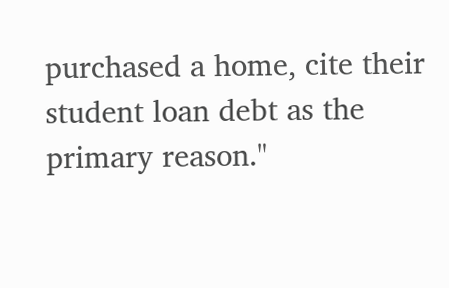purchased a home, cite their student loan debt as the primary reason."